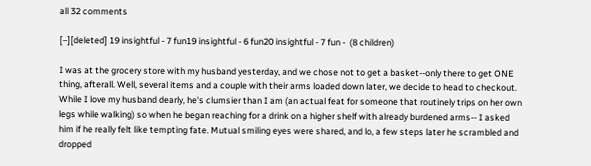all 32 comments

[–][deleted] 19 insightful - 7 fun19 insightful - 6 fun20 insightful - 7 fun -  (8 children)

I was at the grocery store with my husband yesterday, and we chose not to get a basket--only there to get ONE thing, afterall. Well, several items and a couple with their arms loaded down later, we decide to head to checkout. While I love my husband dearly, he's clumsier than I am (an actual feat for someone that routinely trips on her own legs while walking) so when he began reaching for a drink on a higher shelf with already burdened arms-- I asked him if he really felt like tempting fate. Mutual smiling eyes were shared, and lo, a few steps later he scrambled and dropped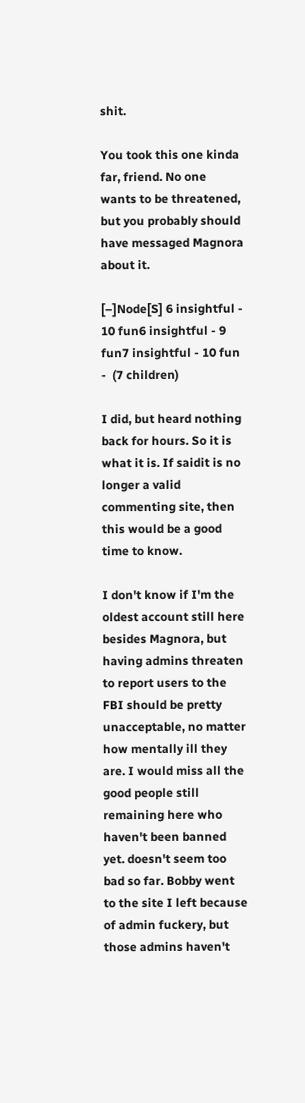shit.

You took this one kinda far, friend. No one wants to be threatened, but you probably should have messaged Magnora about it.

[–]Node[S] 6 insightful - 10 fun6 insightful - 9 fun7 insightful - 10 fun -  (7 children)

I did, but heard nothing back for hours. So it is what it is. If saidit is no longer a valid commenting site, then this would be a good time to know.

I don't know if I'm the oldest account still here besides Magnora, but having admins threaten to report users to the FBI should be pretty unacceptable, no matter how mentally ill they are. I would miss all the good people still remaining here who haven't been banned yet. doesn't seem too bad so far. Bobby went to the site I left because of admin fuckery, but those admins haven't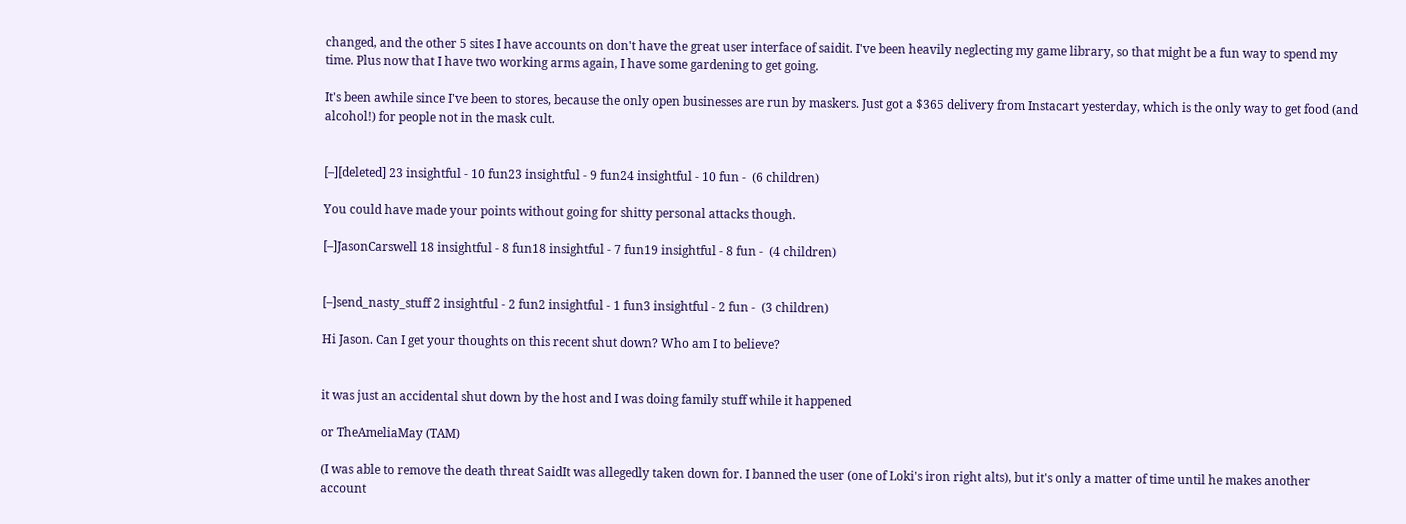changed, and the other 5 sites I have accounts on don't have the great user interface of saidit. I've been heavily neglecting my game library, so that might be a fun way to spend my time. Plus now that I have two working arms again, I have some gardening to get going.

It's been awhile since I've been to stores, because the only open businesses are run by maskers. Just got a $365 delivery from Instacart yesterday, which is the only way to get food (and alcohol!) for people not in the mask cult.


[–][deleted] 23 insightful - 10 fun23 insightful - 9 fun24 insightful - 10 fun -  (6 children)

You could have made your points without going for shitty personal attacks though.

[–]JasonCarswell 18 insightful - 8 fun18 insightful - 7 fun19 insightful - 8 fun -  (4 children)


[–]send_nasty_stuff 2 insightful - 2 fun2 insightful - 1 fun3 insightful - 2 fun -  (3 children)

Hi Jason. Can I get your thoughts on this recent shut down? Who am I to believe?


it was just an accidental shut down by the host and I was doing family stuff while it happened

or TheAmeliaMay (TAM)

(I was able to remove the death threat SaidIt was allegedly taken down for. I banned the user (one of Loki's iron right alts), but it's only a matter of time until he makes another account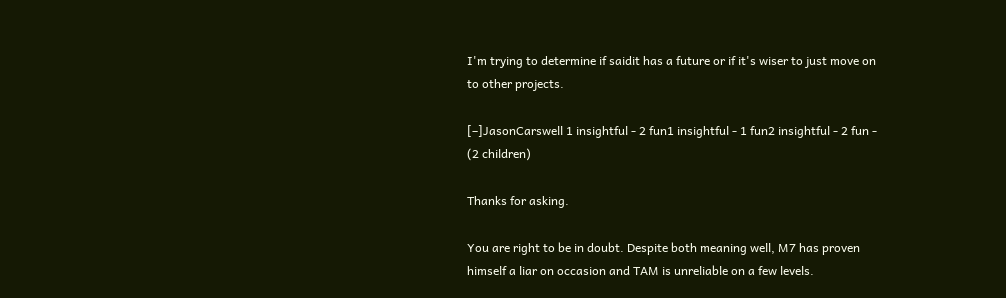I'm trying to determine if saidit has a future or if it's wiser to just move on to other projects.

[–]JasonCarswell 1 insightful - 2 fun1 insightful - 1 fun2 insightful - 2 fun -  (2 children)

Thanks for asking.

You are right to be in doubt. Despite both meaning well, M7 has proven himself a liar on occasion and TAM is unreliable on a few levels.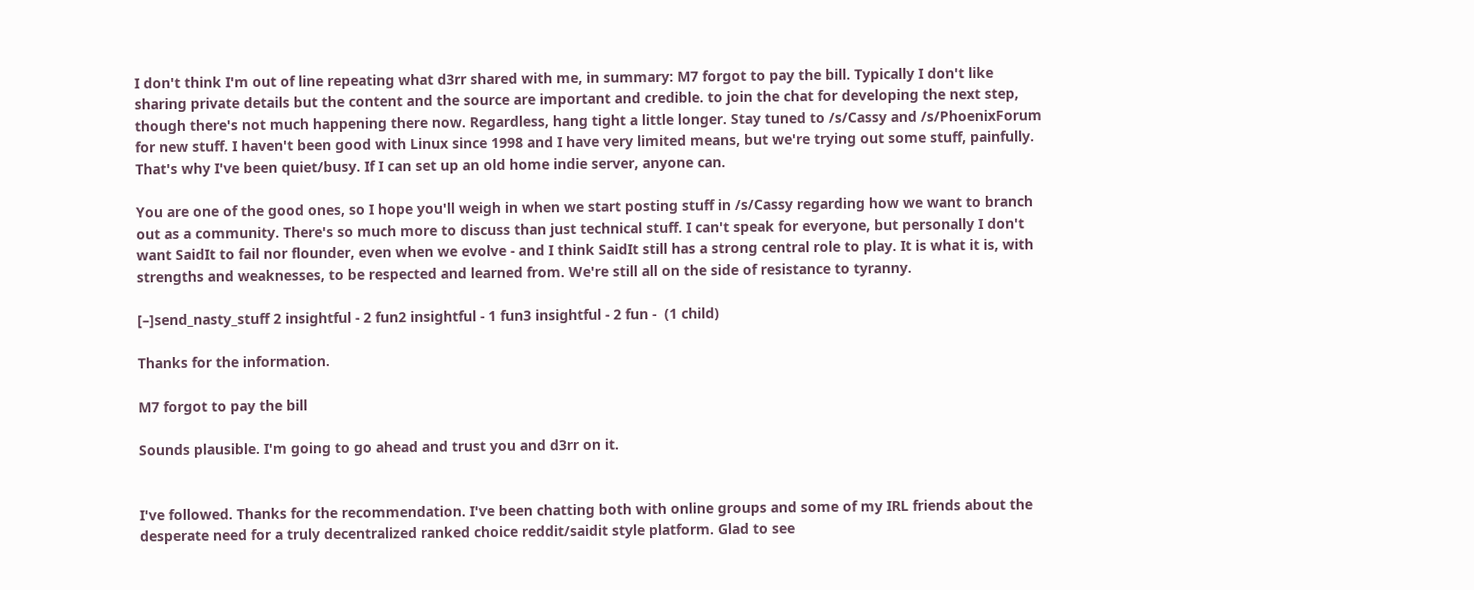I don't think I'm out of line repeating what d3rr shared with me, in summary: M7 forgot to pay the bill. Typically I don't like sharing private details but the content and the source are important and credible. to join the chat for developing the next step, though there's not much happening there now. Regardless, hang tight a little longer. Stay tuned to /s/Cassy and /s/PhoenixForum for new stuff. I haven't been good with Linux since 1998 and I have very limited means, but we're trying out some stuff, painfully. That's why I've been quiet/busy. If I can set up an old home indie server, anyone can.

You are one of the good ones, so I hope you'll weigh in when we start posting stuff in /s/Cassy regarding how we want to branch out as a community. There's so much more to discuss than just technical stuff. I can't speak for everyone, but personally I don't want SaidIt to fail nor flounder, even when we evolve - and I think SaidIt still has a strong central role to play. It is what it is, with strengths and weaknesses, to be respected and learned from. We're still all on the side of resistance to tyranny.

[–]send_nasty_stuff 2 insightful - 2 fun2 insightful - 1 fun3 insightful - 2 fun -  (1 child)

Thanks for the information.

M7 forgot to pay the bill

Sounds plausible. I'm going to go ahead and trust you and d3rr on it.


I've followed. Thanks for the recommendation. I've been chatting both with online groups and some of my IRL friends about the desperate need for a truly decentralized ranked choice reddit/saidit style platform. Glad to see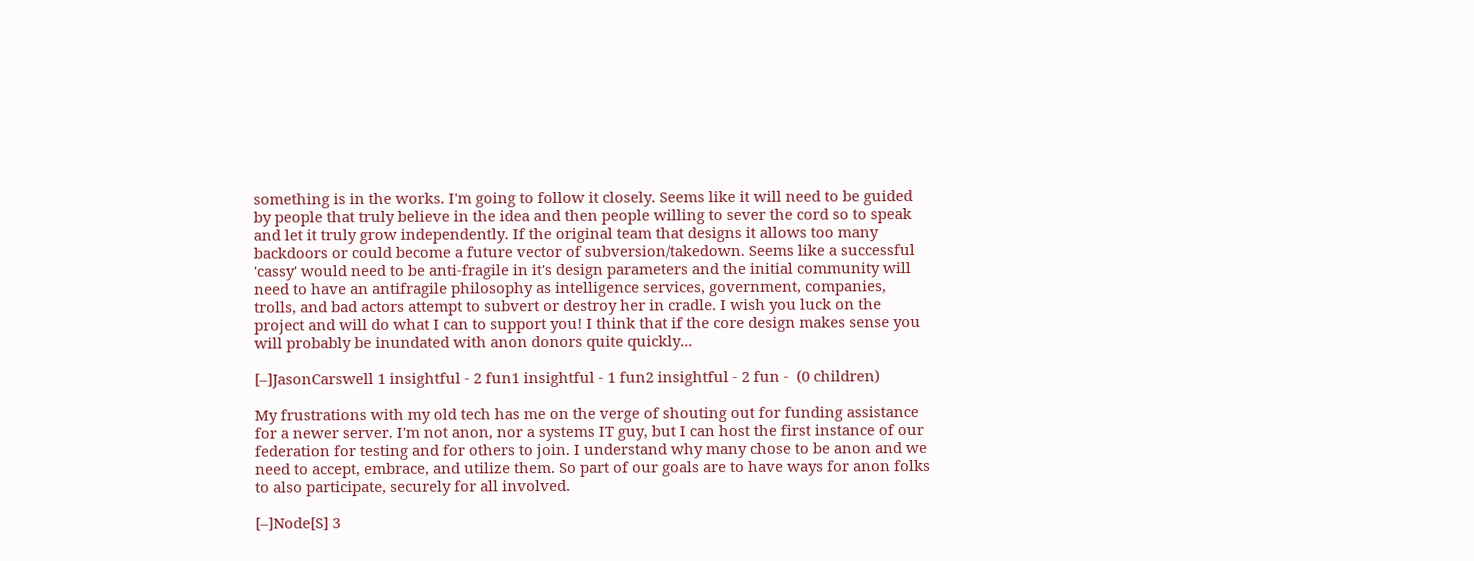something is in the works. I'm going to follow it closely. Seems like it will need to be guided by people that truly believe in the idea and then people willing to sever the cord so to speak and let it truly grow independently. If the original team that designs it allows too many backdoors or could become a future vector of subversion/takedown. Seems like a successful 'cassy' would need to be anti-fragile in it's design parameters and the initial community will need to have an antifragile philosophy as intelligence services, government, companies, trolls, and bad actors attempt to subvert or destroy her in cradle. I wish you luck on the project and will do what I can to support you! I think that if the core design makes sense you will probably be inundated with anon donors quite quickly...

[–]JasonCarswell 1 insightful - 2 fun1 insightful - 1 fun2 insightful - 2 fun -  (0 children)

My frustrations with my old tech has me on the verge of shouting out for funding assistance for a newer server. I'm not anon, nor a systems IT guy, but I can host the first instance of our federation for testing and for others to join. I understand why many chose to be anon and we need to accept, embrace, and utilize them. So part of our goals are to have ways for anon folks to also participate, securely for all involved.

[–]Node[S] 3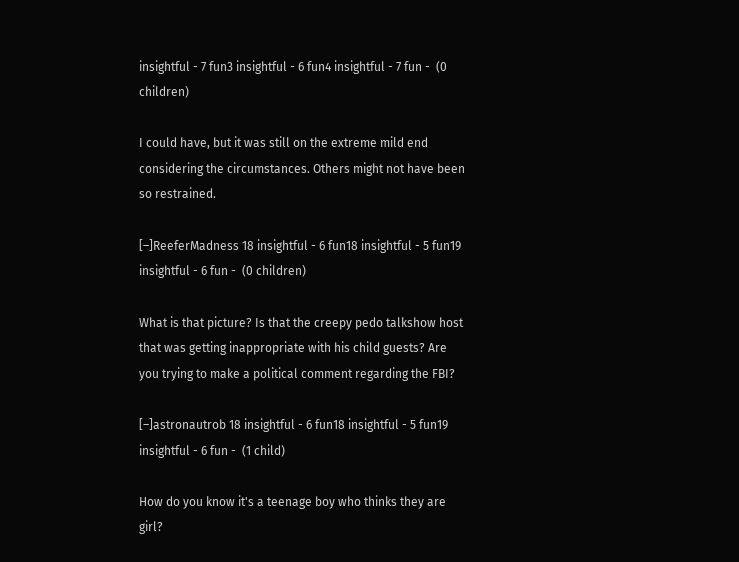insightful - 7 fun3 insightful - 6 fun4 insightful - 7 fun -  (0 children)

I could have, but it was still on the extreme mild end considering the circumstances. Others might not have been so restrained.

[–]ReeferMadness 18 insightful - 6 fun18 insightful - 5 fun19 insightful - 6 fun -  (0 children)

What is that picture? Is that the creepy pedo talkshow host that was getting inappropriate with his child guests? Are you trying to make a political comment regarding the FBI?

[–]astronautrob 18 insightful - 6 fun18 insightful - 5 fun19 insightful - 6 fun -  (1 child)

How do you know it's a teenage boy who thinks they are girl?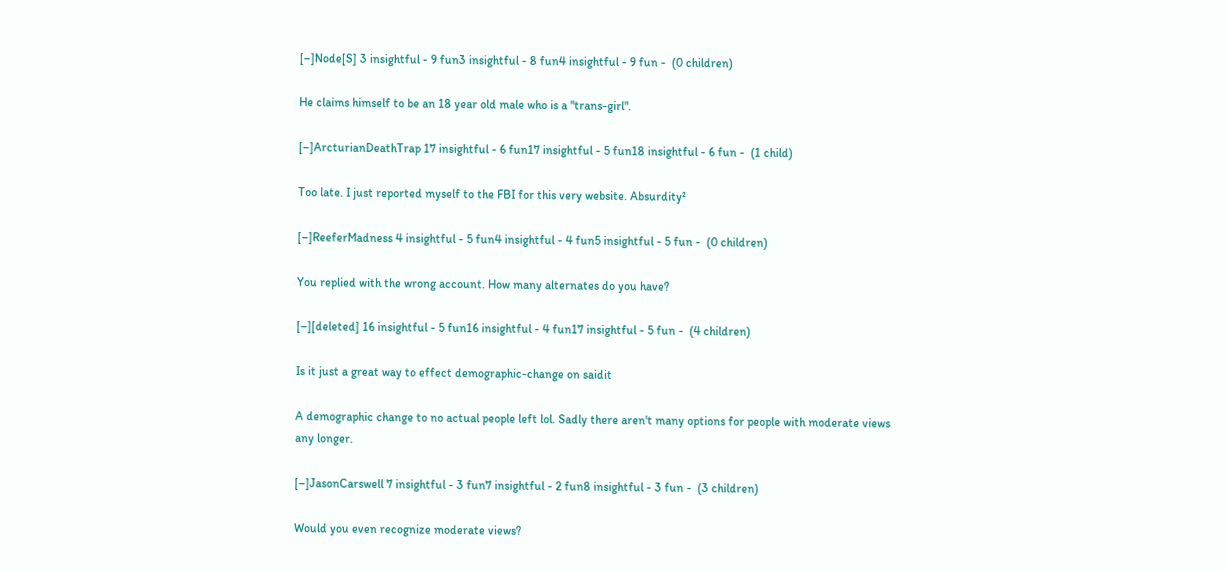[–]Node[S] 3 insightful - 9 fun3 insightful - 8 fun4 insightful - 9 fun -  (0 children)

He claims himself to be an 18 year old male who is a "trans-girl".

[–]ArcturianDeathTrap 17 insightful - 6 fun17 insightful - 5 fun18 insightful - 6 fun -  (1 child)

Too late. I just reported myself to the FBI for this very website. Absurdity²

[–]ReeferMadness 4 insightful - 5 fun4 insightful - 4 fun5 insightful - 5 fun -  (0 children)

You replied with the wrong account. How many alternates do you have?

[–][deleted] 16 insightful - 5 fun16 insightful - 4 fun17 insightful - 5 fun -  (4 children)

Is it just a great way to effect demographic-change on saidit

A demographic change to no actual people left lol. Sadly there aren't many options for people with moderate views any longer.

[–]JasonCarswell 7 insightful - 3 fun7 insightful - 2 fun8 insightful - 3 fun -  (3 children)

Would you even recognize moderate views?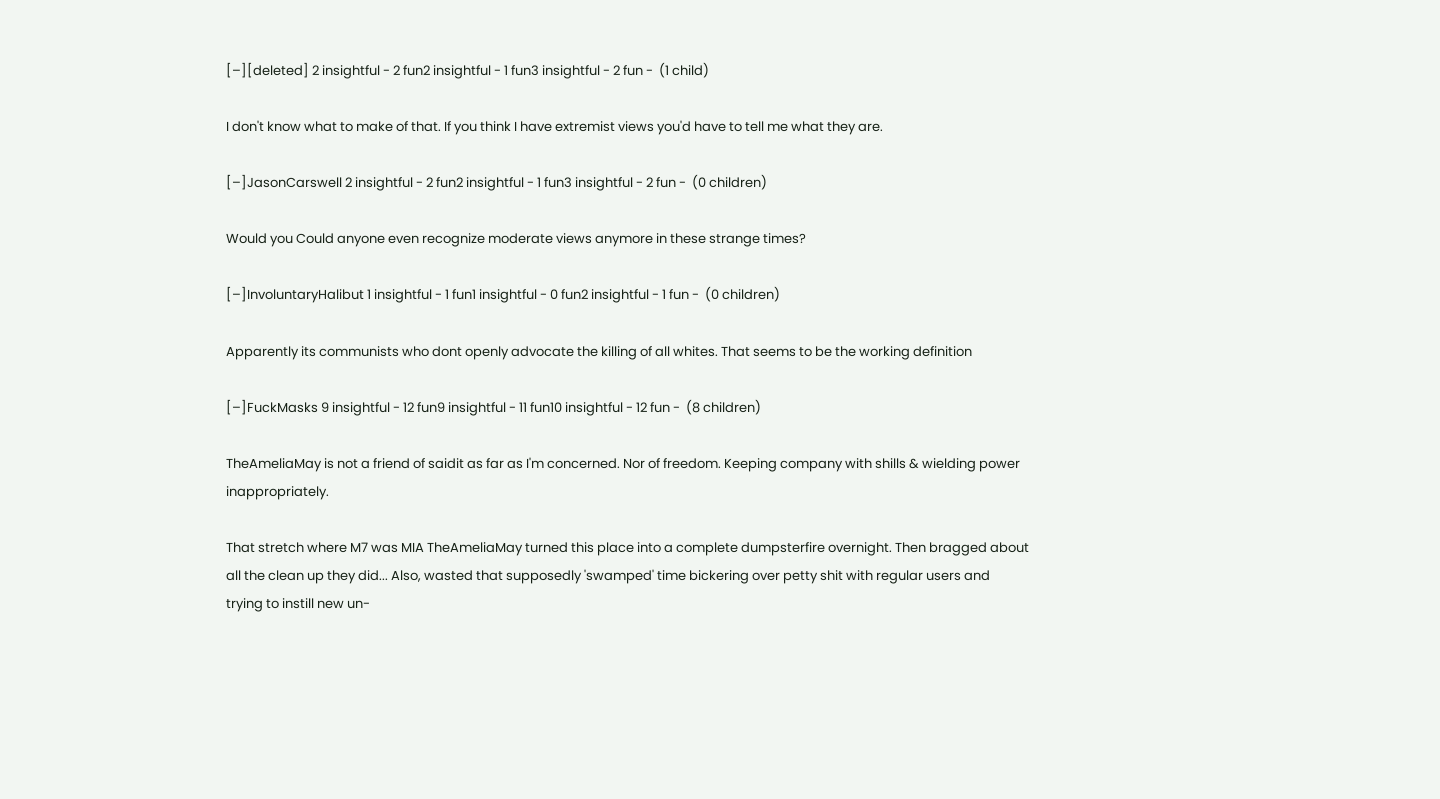[–][deleted] 2 insightful - 2 fun2 insightful - 1 fun3 insightful - 2 fun -  (1 child)

I don't know what to make of that. If you think I have extremist views you'd have to tell me what they are.

[–]JasonCarswell 2 insightful - 2 fun2 insightful - 1 fun3 insightful - 2 fun -  (0 children)

Would you Could anyone even recognize moderate views anymore in these strange times?

[–]InvoluntaryHalibut 1 insightful - 1 fun1 insightful - 0 fun2 insightful - 1 fun -  (0 children)

Apparently its communists who dont openly advocate the killing of all whites. That seems to be the working definition

[–]FuckMasks 9 insightful - 12 fun9 insightful - 11 fun10 insightful - 12 fun -  (8 children)

TheAmeliaMay is not a friend of saidit as far as I'm concerned. Nor of freedom. Keeping company with shills & wielding power inappropriately.

That stretch where M7 was MIA TheAmeliaMay turned this place into a complete dumpsterfire overnight. Then bragged about all the clean up they did... Also, wasted that supposedly 'swamped' time bickering over petty shit with regular users and trying to instill new un-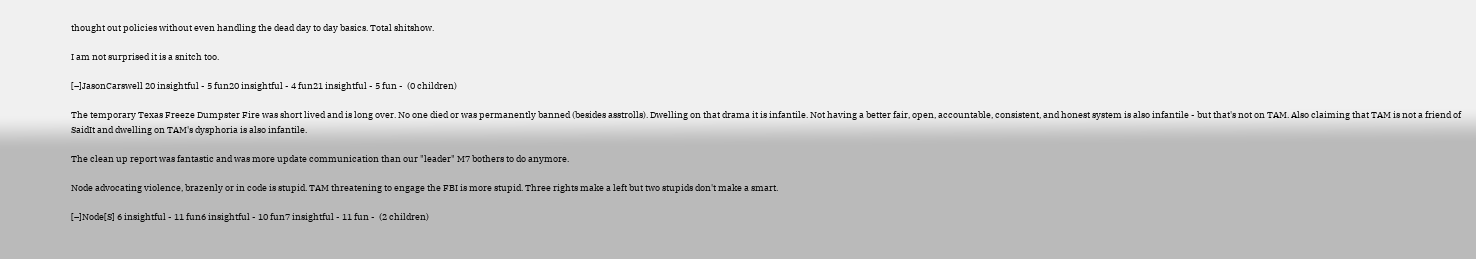thought out policies without even handling the dead day to day basics. Total shitshow.

I am not surprised it is a snitch too.

[–]JasonCarswell 20 insightful - 5 fun20 insightful - 4 fun21 insightful - 5 fun -  (0 children)

The temporary Texas Freeze Dumpster Fire was short lived and is long over. No one died or was permanently banned (besides asstrolls). Dwelling on that drama it is infantile. Not having a better fair, open, accountable, consistent, and honest system is also infantile - but that's not on TAM. Also claiming that TAM is not a friend of SaidIt and dwelling on TAM's dysphoria is also infantile.

The clean up report was fantastic and was more update communication than our "leader" M7 bothers to do anymore.

Node advocating violence, brazenly or in code is stupid. TAM threatening to engage the FBI is more stupid. Three rights make a left but two stupids don't make a smart.

[–]Node[S] 6 insightful - 11 fun6 insightful - 10 fun7 insightful - 11 fun -  (2 children)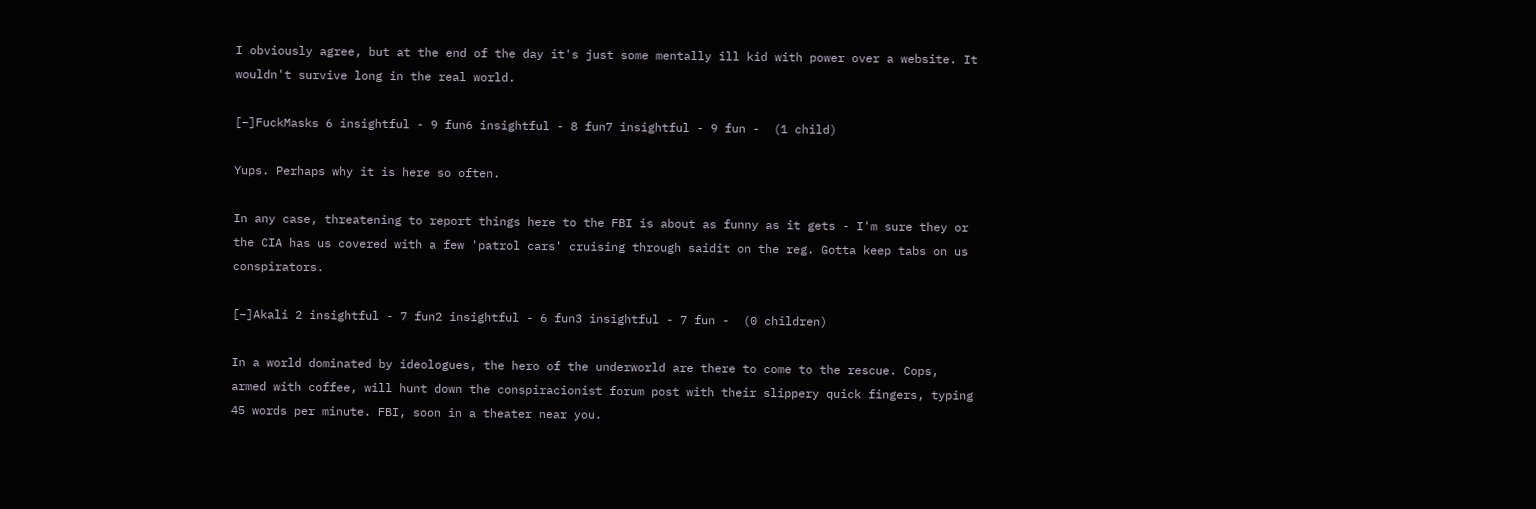I obviously agree, but at the end of the day it's just some mentally ill kid with power over a website. It wouldn't survive long in the real world.

[–]FuckMasks 6 insightful - 9 fun6 insightful - 8 fun7 insightful - 9 fun -  (1 child)

Yups. Perhaps why it is here so often.

In any case, threatening to report things here to the FBI is about as funny as it gets - I'm sure they or the CIA has us covered with a few 'patrol cars' cruising through saidit on the reg. Gotta keep tabs on us conspirators.

[–]Akali 2 insightful - 7 fun2 insightful - 6 fun3 insightful - 7 fun -  (0 children)

In a world dominated by ideologues, the hero of the underworld are there to come to the rescue. Cops, armed with coffee, will hunt down the conspiracionist forum post with their slippery quick fingers, typing 45 words per minute. FBI, soon in a theater near you.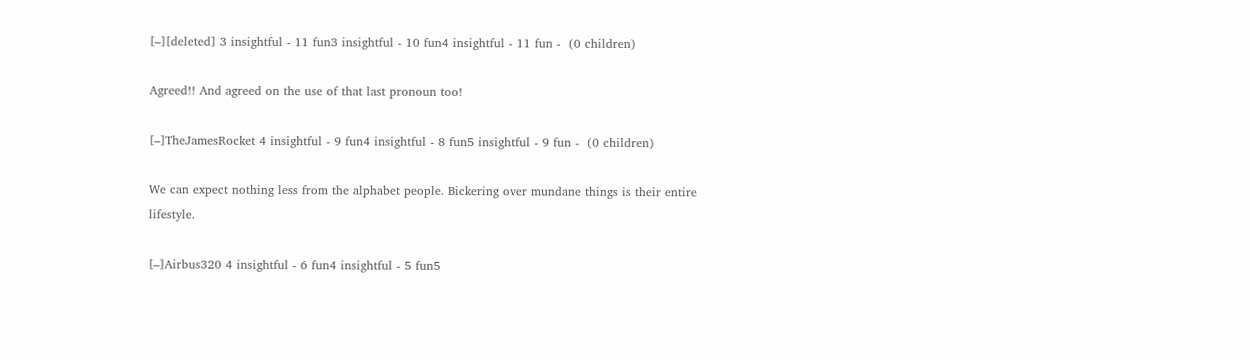[–][deleted] 3 insightful - 11 fun3 insightful - 10 fun4 insightful - 11 fun -  (0 children)

Agreed!! And agreed on the use of that last pronoun too!

[–]TheJamesRocket 4 insightful - 9 fun4 insightful - 8 fun5 insightful - 9 fun -  (0 children)

We can expect nothing less from the alphabet people. Bickering over mundane things is their entire lifestyle.

[–]Airbus320 4 insightful - 6 fun4 insightful - 5 fun5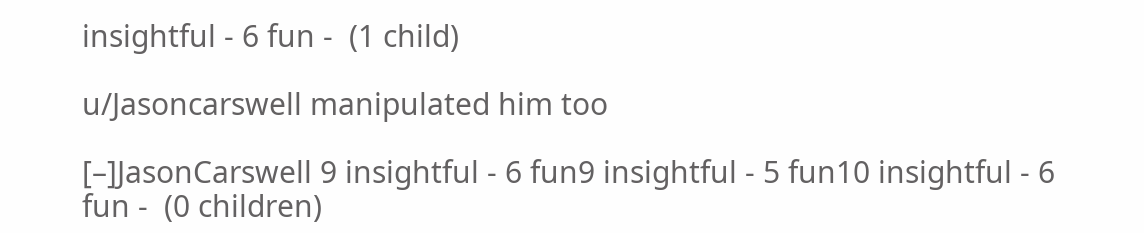insightful - 6 fun -  (1 child)

u/Jasoncarswell manipulated him too

[–]JasonCarswell 9 insightful - 6 fun9 insightful - 5 fun10 insightful - 6 fun -  (0 children)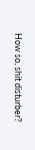How so, shit disturber?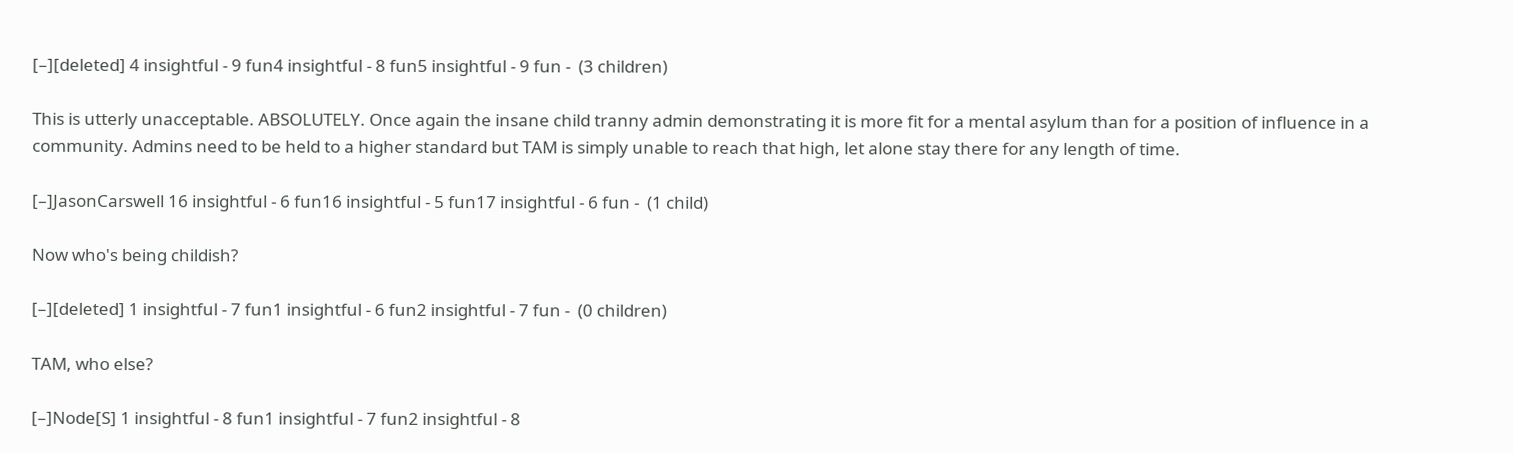[–][deleted] 4 insightful - 9 fun4 insightful - 8 fun5 insightful - 9 fun -  (3 children)

This is utterly unacceptable. ABSOLUTELY. Once again the insane child tranny admin demonstrating it is more fit for a mental asylum than for a position of influence in a community. Admins need to be held to a higher standard but TAM is simply unable to reach that high, let alone stay there for any length of time.

[–]JasonCarswell 16 insightful - 6 fun16 insightful - 5 fun17 insightful - 6 fun -  (1 child)

Now who's being childish?

[–][deleted] 1 insightful - 7 fun1 insightful - 6 fun2 insightful - 7 fun -  (0 children)

TAM, who else?

[–]Node[S] 1 insightful - 8 fun1 insightful - 7 fun2 insightful - 8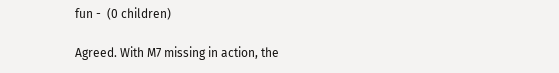fun -  (0 children)

Agreed. With M7 missing in action, the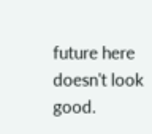future here doesn't look good.